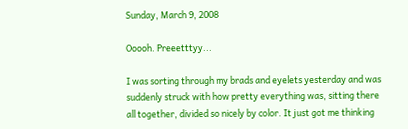Sunday, March 9, 2008

Ooooh. Preeetttyy...

I was sorting through my brads and eyelets yesterday and was suddenly struck with how pretty everything was, sitting there all together, divided so nicely by color. It just got me thinking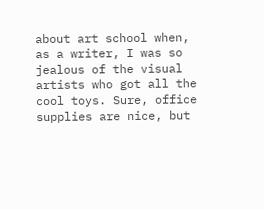about art school when, as a writer, I was so jealous of the visual artists who got all the cool toys. Sure, office supplies are nice, but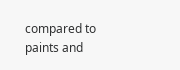compared to paints and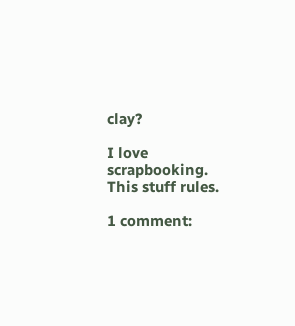clay?

I love scrapbooking. This stuff rules.

1 comment: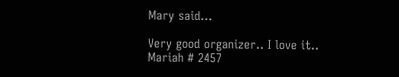Mary said...

Very good organizer.. I love it..
Mariah # 2457